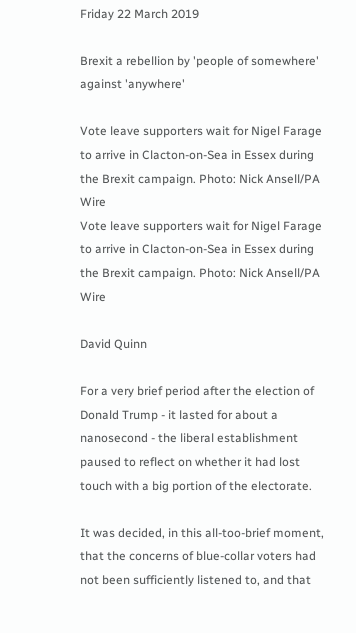Friday 22 March 2019

Brexit a rebellion by 'people of somewhere' against 'anywhere'

Vote leave supporters wait for Nigel Farage to arrive in Clacton-on-Sea in Essex during the Brexit campaign. Photo: Nick Ansell/PA Wire
Vote leave supporters wait for Nigel Farage to arrive in Clacton-on-Sea in Essex during the Brexit campaign. Photo: Nick Ansell/PA Wire

David Quinn

For a very brief period after the election of Donald Trump - it lasted for about a nanosecond - the liberal establishment paused to reflect on whether it had lost touch with a big portion of the electorate.

It was decided, in this all-too-brief moment, that the concerns of blue-collar voters had not been sufficiently listened to, and that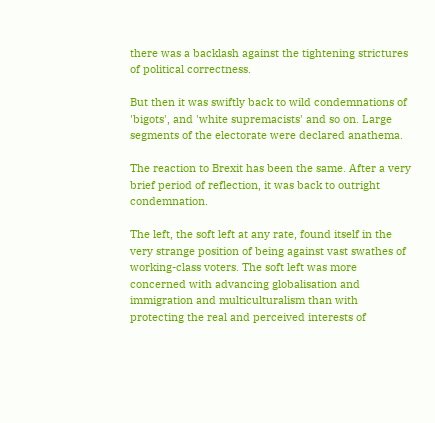there was a backlash against the tightening strictures of political correctness.

But then it was swiftly back to wild condemnations of 'bigots', and 'white supremacists' and so on. Large segments of the electorate were declared anathema.

The reaction to Brexit has been the same. After a very brief period of reflection, it was back to outright condemnation.

The left, the soft left at any rate, found itself in the very strange position of being against vast swathes of working-class voters. The soft left was more concerned with advancing globalisation and immigration and multiculturalism than with protecting the real and perceived interests of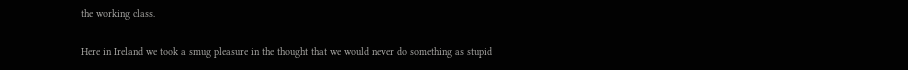the working class.

Here in Ireland we took a smug pleasure in the thought that we would never do something as stupid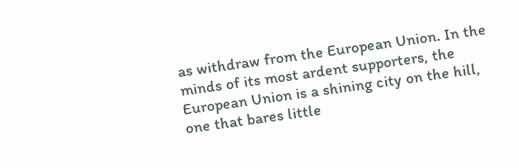as withdraw from the European Union. In the minds of its most ardent supporters, the European Union is a shining city on the hill, one that bares little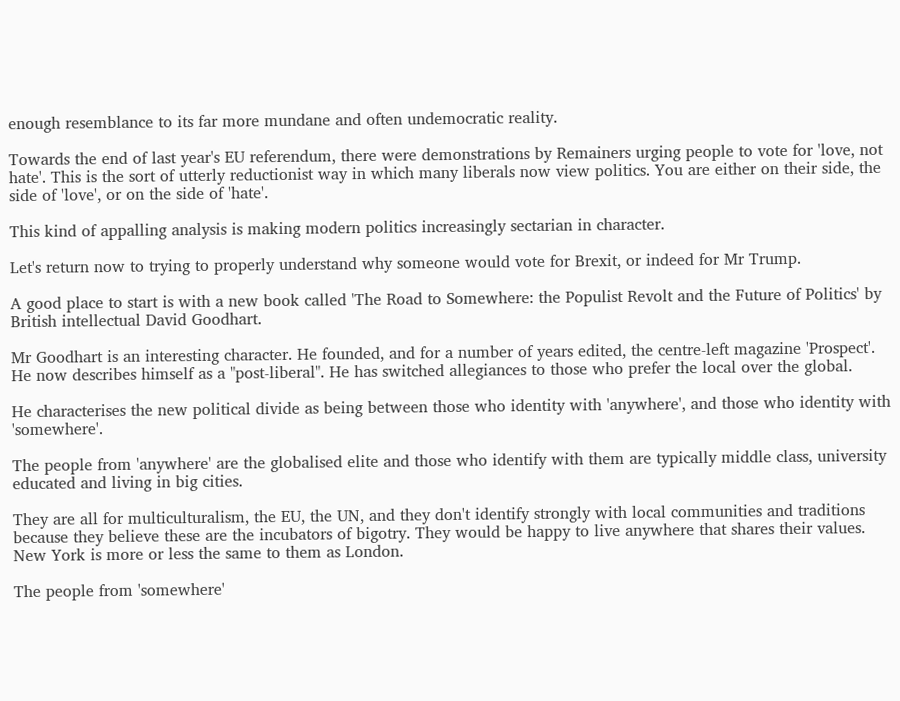enough resemblance to its far more mundane and often undemocratic reality.

Towards the end of last year's EU referendum, there were demonstrations by Remainers urging people to vote for 'love, not hate'. This is the sort of utterly reductionist way in which many liberals now view politics. You are either on their side, the side of 'love', or on the side of 'hate'.

This kind of appalling analysis is making modern politics increasingly sectarian in character.

Let's return now to trying to properly understand why someone would vote for Brexit, or indeed for Mr Trump.

A good place to start is with a new book called 'The Road to Somewhere: the Populist Revolt and the Future of Politics' by British intellectual David Goodhart.

Mr Goodhart is an interesting character. He founded, and for a number of years edited, the centre-left magazine 'Prospect'. He now describes himself as a "post-liberal". He has switched allegiances to those who prefer the local over the global.

He characterises the new political divide as being between those who identity with 'anywhere', and those who identity with 'somewhere'.

The people from 'anywhere' are the globalised elite and those who identify with them are typically middle class, university educated and living in big cities.

They are all for multiculturalism, the EU, the UN, and they don't identify strongly with local communities and traditions because they believe these are the incubators of bigotry. They would be happy to live anywhere that shares their values. New York is more or less the same to them as London.

The people from 'somewhere'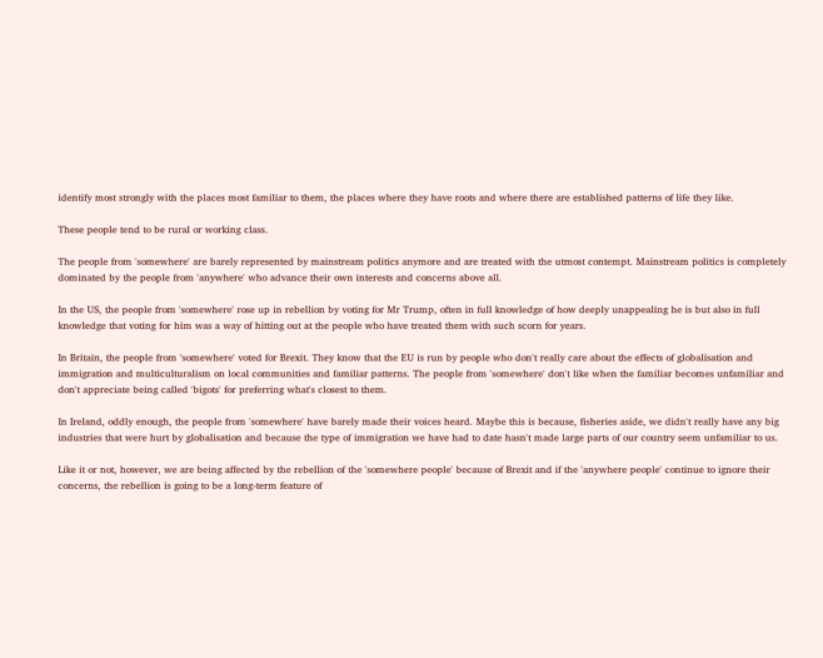identify most strongly with the places most familiar to them, the places where they have roots and where there are established patterns of life they like.

These people tend to be rural or working class.

The people from 'somewhere' are barely represented by mainstream politics anymore and are treated with the utmost contempt. Mainstream politics is completely dominated by the people from 'anywhere' who advance their own interests and concerns above all.

In the US, the people from 'somewhere' rose up in rebellion by voting for Mr Trump, often in full knowledge of how deeply unappealing he is but also in full knowledge that voting for him was a way of hitting out at the people who have treated them with such scorn for years.

In Britain, the people from 'somewhere' voted for Brexit. They know that the EU is run by people who don't really care about the effects of globalisation and immigration and multiculturalism on local communities and familiar patterns. The people from 'somewhere' don't like when the familiar becomes unfamiliar and don't appreciate being called 'bigots' for preferring what's closest to them.

In Ireland, oddly enough, the people from 'somewhere' have barely made their voices heard. Maybe this is because, fisheries aside, we didn't really have any big industries that were hurt by globalisation and because the type of immigration we have had to date hasn't made large parts of our country seem unfamiliar to us.

Like it or not, however, we are being affected by the rebellion of the 'somewhere people' because of Brexit and if the 'anywhere people' continue to ignore their concerns, the rebellion is going to be a long-term feature of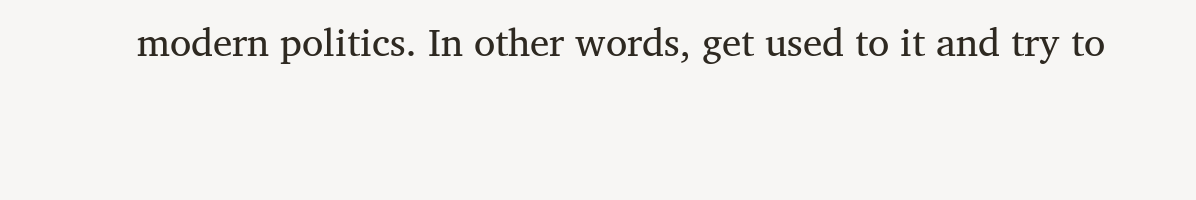modern politics. In other words, get used to it and try to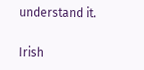understand it.

Irish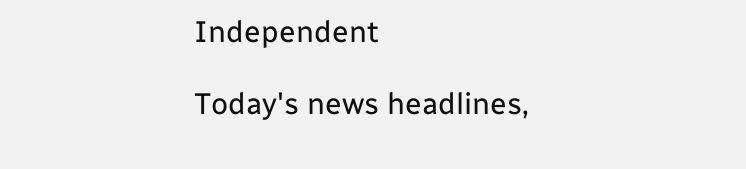Independent

Today's news headlines,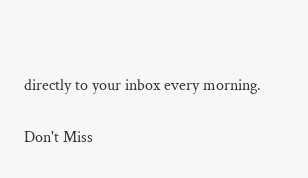directly to your inbox every morning.

Don't Miss